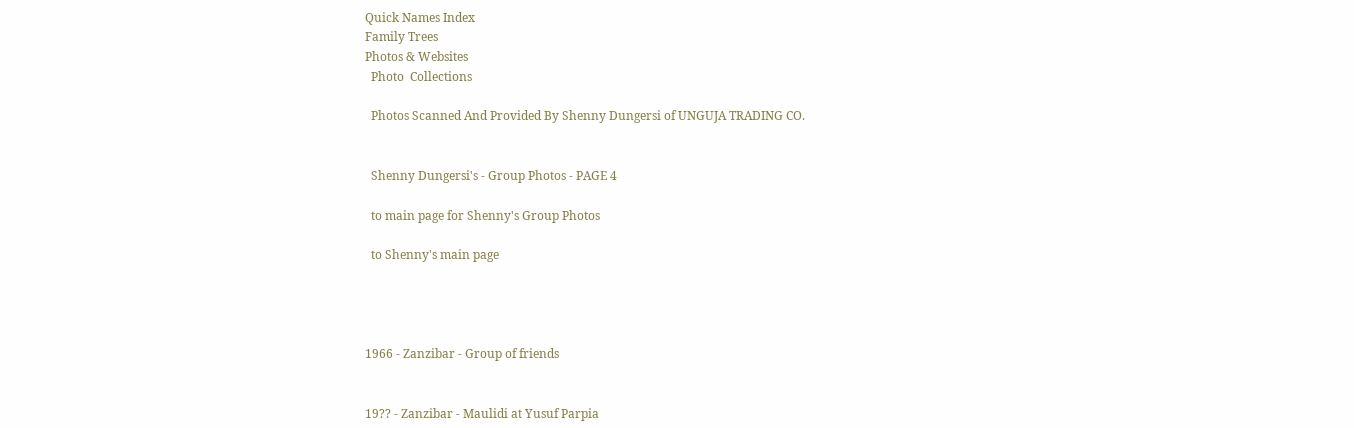Quick Names Index
Family Trees
Photos & Websites
  Photo  Collections

  Photos Scanned And Provided By Shenny Dungersi of UNGUJA TRADING CO.


  Shenny Dungersi's - Group Photos - PAGE 4

  to main page for Shenny's Group Photos

  to Shenny's main page




1966 - Zanzibar - Group of friends


19?? - Zanzibar - Maulidi at Yusuf Parpia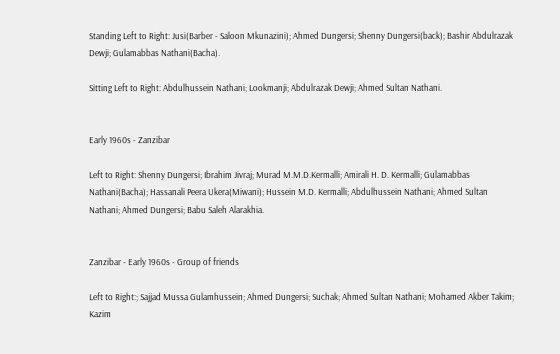Standing Left to Right: Jusi(Barber - Saloon Mkunazini); Ahmed Dungersi; Shenny Dungersi(back); Bashir Abdulrazak Dewji; Gulamabbas Nathani(Bacha).

Sitting Left to Right: Abdulhussein Nathani; Lookmanji; Abdulrazak Dewji; Ahmed Sultan Nathani.


Early 1960s - Zanzibar

Left to Right: Shenny Dungersi; Ibrahim Jivraj; Murad M.M.D.Kermalli; Amirali H. D. Kermalli; Gulamabbas Nathani(Bacha); Hassanali Peera Ukera(Miwani); Hussein M.D. Kermalli; Abdulhussein Nathani; Ahmed Sultan Nathani; Ahmed Dungersi; Babu Saleh Alarakhia.


Zanzibar - Early 1960s - Group of friends

Left to Right:; Sajjad Mussa Gulamhussein; Ahmed Dungersi; Suchak; Ahmed Sultan Nathani; Mohamed Akber Takim; Kazim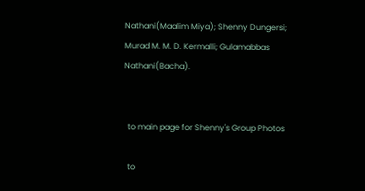Nathani(Maalim Miya); Shenny Dungersi; Murad M. M. D. Kermalli; Gulamabbas Nathani(Bacha).


  to main page for Shenny's Group Photos

  to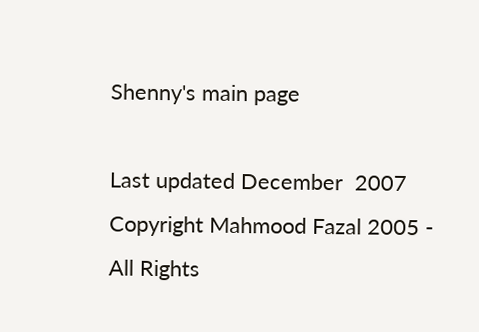Shenny's main page

Last updated December  2007 Copyright Mahmood Fazal 2005 - All Rights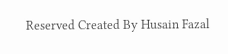Reserved Created By Husain Fazal